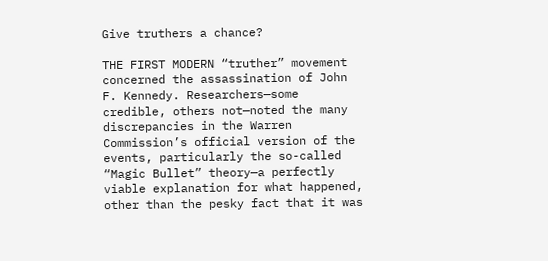Give truthers a chance?

THE FIRST MODERN “truther” movement concerned the assassination of John F. Kennedy. Researchers—some credible, others not—noted the many discrepancies in the Warren Commission’s official version of the events, particularly the so-called “Magic Bullet” theory—a perfectly viable explanation for what happened, other than the pesky fact that it was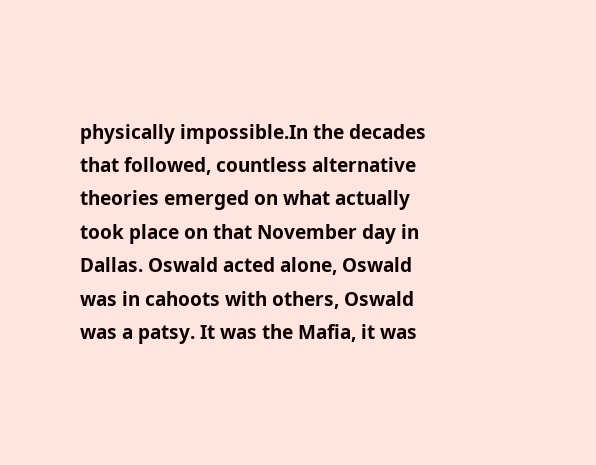physically impossible.In the decades that followed, countless alternative theories emerged on what actually took place on that November day in Dallas. Oswald acted alone, Oswald was in cahoots with others, Oswald was a patsy. It was the Mafia, it was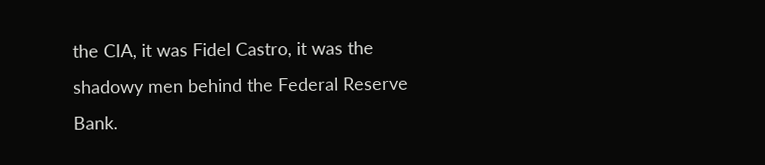the CIA, it was Fidel Castro, it was the shadowy men behind the Federal Reserve Bank.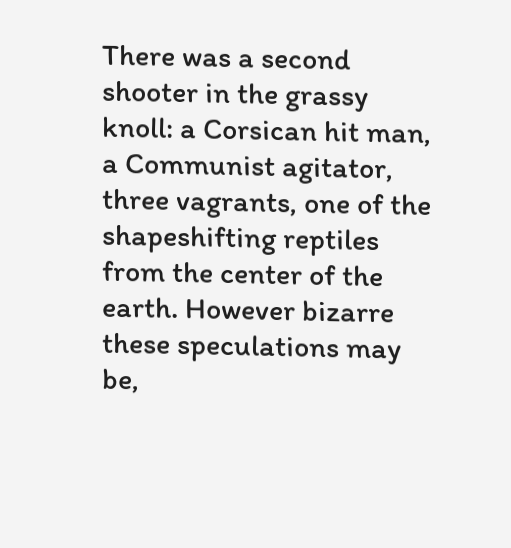There was a second shooter in the grassy knoll: a Corsican hit man, a Communist agitator, three vagrants, one of the shapeshifting reptiles from the center of the earth. However bizarre these speculations may be,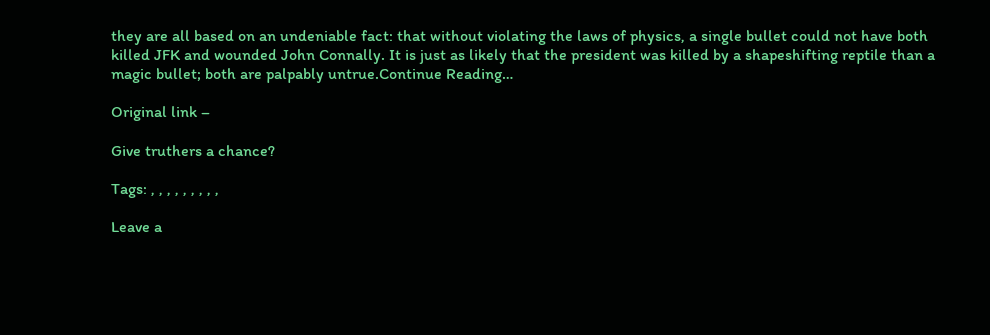they are all based on an undeniable fact: that without violating the laws of physics, a single bullet could not have both killed JFK and wounded John Connally. It is just as likely that the president was killed by a shapeshifting reptile than a magic bullet; both are palpably untrue.Continue Reading…

Original link –

Give truthers a chance?

Tags: , , , , , , , , ,

Leave a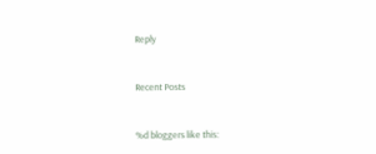Reply


Recent Posts


%d bloggers like this: